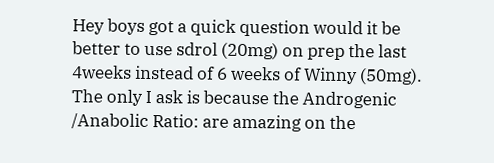Hey boys got a quick question would it be better to use sdrol (20mg) on prep the last 4weeks instead of 6 weeks of Winny (50mg). The only I ask is because the Androgenic /Anabolic Ratio: are amazing on the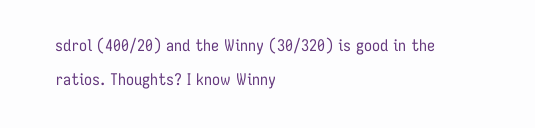sdrol (400/20) and the Winny (30/320) is good in the ratios. Thoughts? I know Winny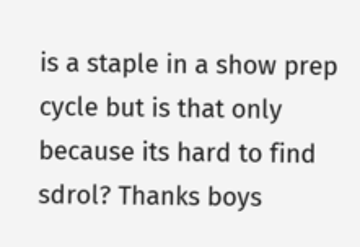is a staple in a show prep cycle but is that only because its hard to find sdrol? Thanks boys